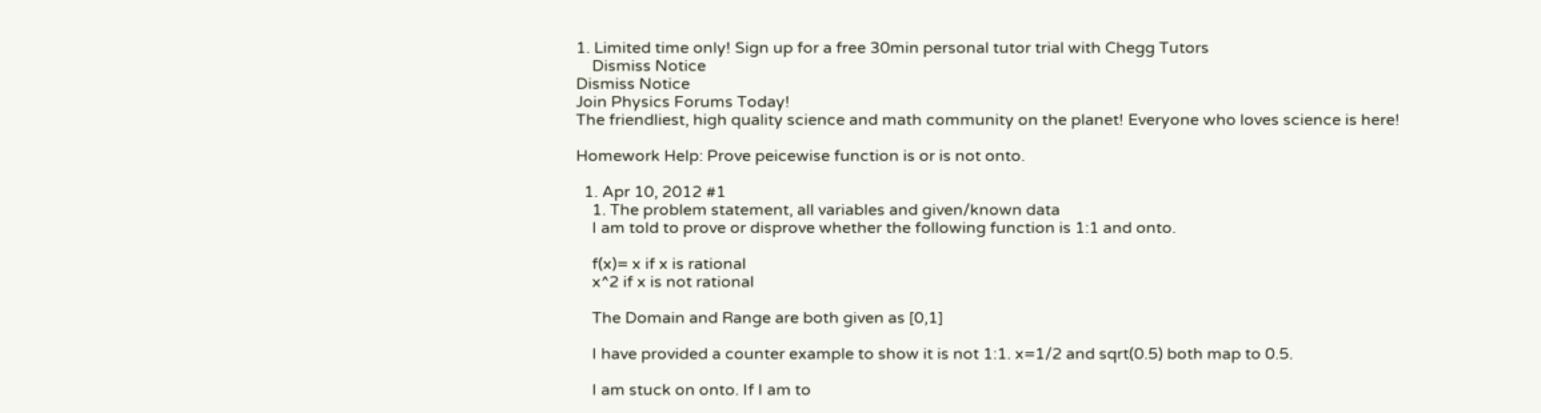1. Limited time only! Sign up for a free 30min personal tutor trial with Chegg Tutors
    Dismiss Notice
Dismiss Notice
Join Physics Forums Today!
The friendliest, high quality science and math community on the planet! Everyone who loves science is here!

Homework Help: Prove peicewise function is or is not onto.

  1. Apr 10, 2012 #1
    1. The problem statement, all variables and given/known data
    I am told to prove or disprove whether the following function is 1:1 and onto.

    f(x)= x if x is rational
    x^2 if x is not rational

    The Domain and Range are both given as [0,1]

    I have provided a counter example to show it is not 1:1. x=1/2 and sqrt(0.5) both map to 0.5.

    I am stuck on onto. If I am to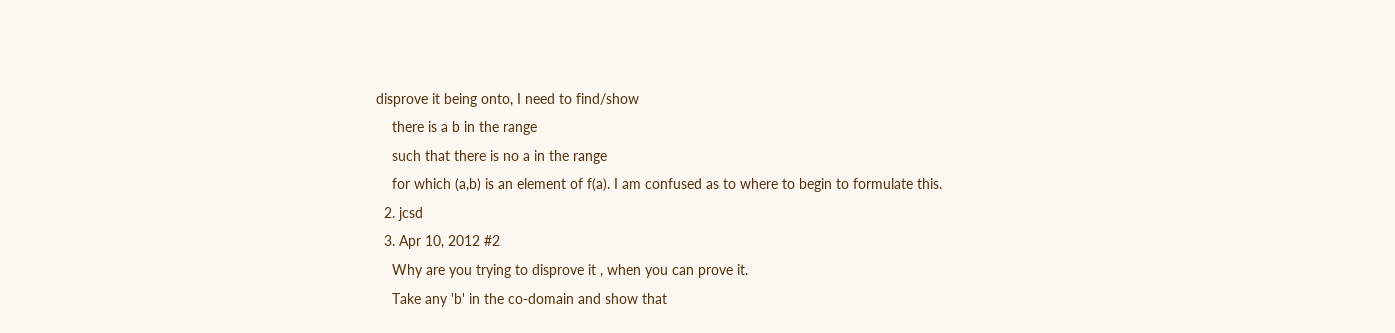disprove it being onto, I need to find/show
    there is a b in the range
    such that there is no a in the range
    for which (a,b) is an element of f(a). I am confused as to where to begin to formulate this.
  2. jcsd
  3. Apr 10, 2012 #2
    Why are you trying to disprove it , when you can prove it.
    Take any 'b' in the co-domain and show that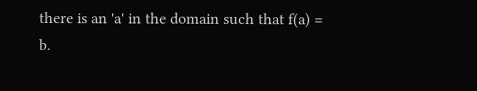there is an 'a' in the domain such that f(a) = b.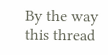By the way this thread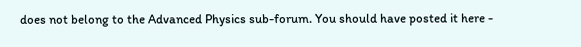does not belong to the Advanced Physics sub-forum. You should have posted it here -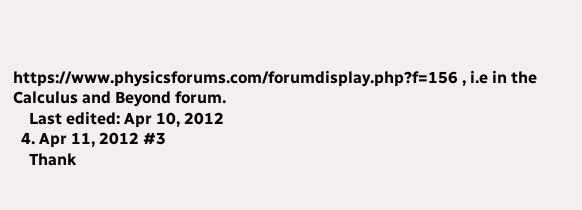https://www.physicsforums.com/forumdisplay.php?f=156 , i.e in the Calculus and Beyond forum.
    Last edited: Apr 10, 2012
  4. Apr 11, 2012 #3
    Thank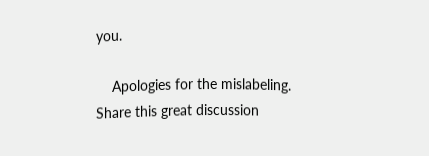you.

    Apologies for the mislabeling.
Share this great discussion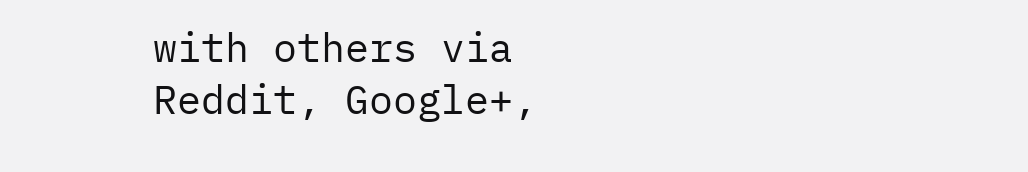with others via Reddit, Google+,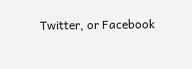Twitter, or Facebook